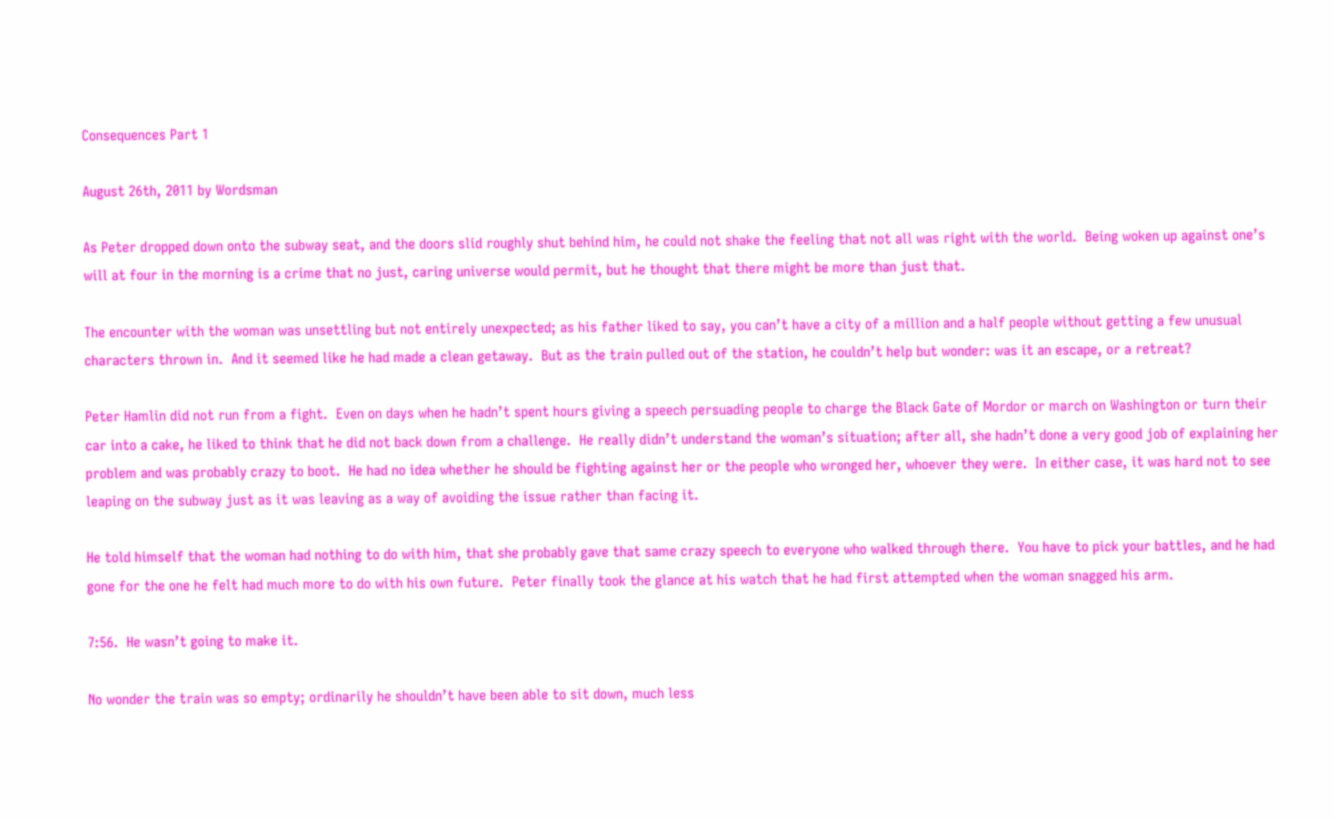Consequences Part 1

August 26th, 2011 by Wordsman

As Peter dropped down onto the subway seat, and the doors slid roughly shut behind him, he could not shake the feeling that not all was right with the world.  Being woken up against one’s will at four in the morning is a crime that no just, caring universe would permit, but he thought that there might be more than just that.

The encounter with the woman was unsettling but not entirely unexpected; as his father liked to say, you can’t have a city of a million and a half people without getting a few unusual characters thrown in.  And it seemed like he had made a clean getaway.  But as the train pulled out of the station, he couldn’t help but wonder: was it an escape, or a retreat?

Peter Hamlin did not run from a fight.  Even on days when he hadn’t spent hours giving a speech persuading people to charge the Black Gate of Mordor or march on Washington or turn their car into a cake, he liked to think that he did not back down from a challenge.  He really didn’t understand the woman’s situation; after all, she hadn’t done a very good job of explaining her problem and was probably crazy to boot.  He had no idea whether he should be fighting against her or the people who wronged her, whoever they were.  In either case, it was hard not to see leaping on the subway just as it was leaving as a way of avoiding the issue rather than facing it.

He told himself that the woman had nothing to do with him, that she probably gave that same crazy speech to everyone who walked through there.  You have to pick your battles, and he had gone for the one he felt had much more to do with his own future.  Peter finally took the glance at his watch that he had first attempted when the woman snagged his arm.

7:56.  He wasn’t going to make it.

No wonder the train was so empty; ordinarily he shouldn’t have been able to sit down, much less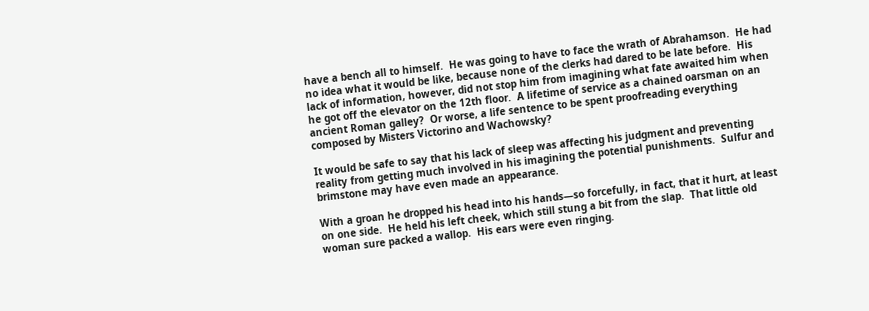have a bench all to himself.  He was going to have to face the wrath of Abrahamson.  He had no idea what it would be like, because none of the clerks had dared to be late before.  His lack of information, however, did not stop him from imagining what fate awaited him when he got off the elevator on the 12th floor.  A lifetime of service as a chained oarsman on an ancient Roman galley?  Or worse, a life sentence to be spent proofreading everything composed by Misters Victorino and Wachowsky?

It would be safe to say that his lack of sleep was affecting his judgment and preventing reality from getting much involved in his imagining the potential punishments.  Sulfur and brimstone may have even made an appearance.

With a groan he dropped his head into his hands—so forcefully, in fact, that it hurt, at least on one side.  He held his left cheek, which still stung a bit from the slap.  That little old woman sure packed a wallop.  His ears were even ringing.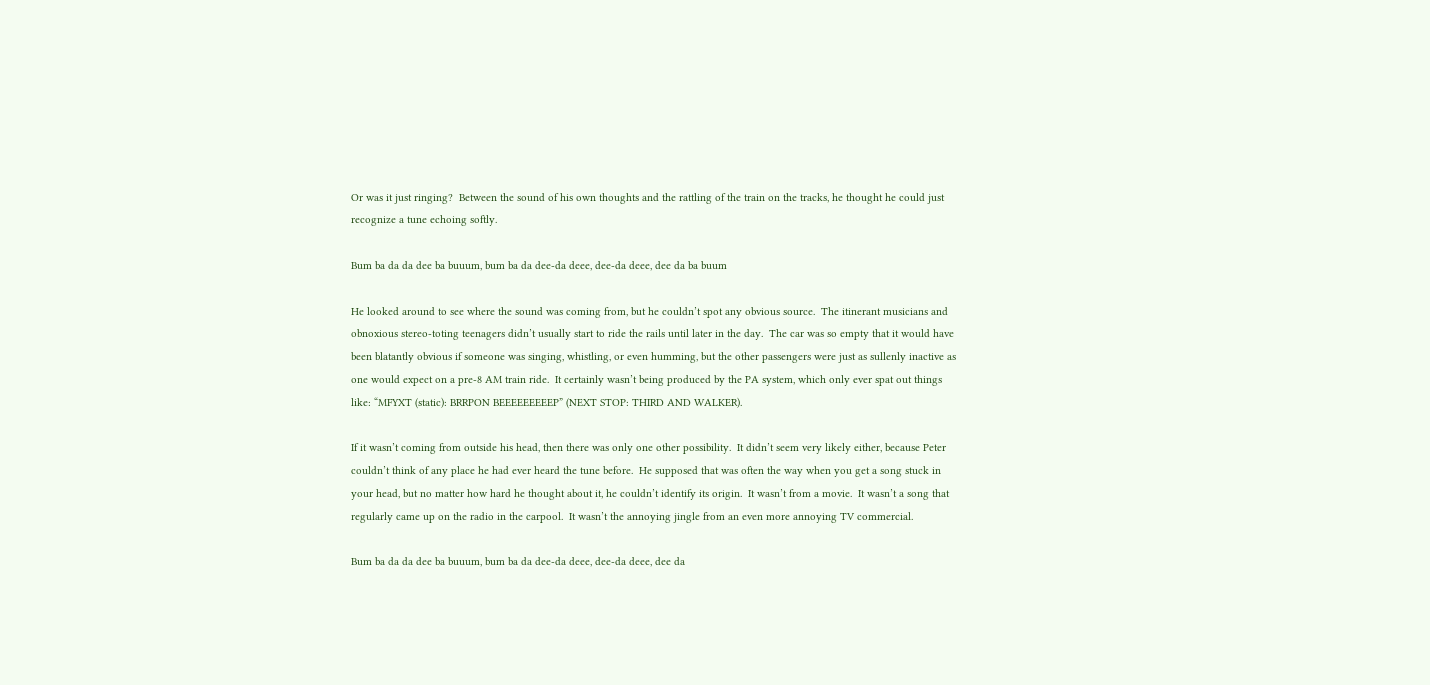Or was it just ringing?  Between the sound of his own thoughts and the rattling of the train on the tracks, he thought he could just recognize a tune echoing softly.

Bum ba da da dee ba buuum, bum ba da dee-da deee, dee-da deee, dee da ba buum

He looked around to see where the sound was coming from, but he couldn’t spot any obvious source.  The itinerant musicians and obnoxious stereo-toting teenagers didn’t usually start to ride the rails until later in the day.  The car was so empty that it would have been blatantly obvious if someone was singing, whistling, or even humming, but the other passengers were just as sullenly inactive as one would expect on a pre-8 AM train ride.  It certainly wasn’t being produced by the PA system, which only ever spat out things like: “MFYXT (static): BRRPON BEEEEEEEEEP” (NEXT STOP: THIRD AND WALKER).

If it wasn’t coming from outside his head, then there was only one other possibility.  It didn’t seem very likely either, because Peter couldn’t think of any place he had ever heard the tune before.  He supposed that was often the way when you get a song stuck in your head, but no matter how hard he thought about it, he couldn’t identify its origin.  It wasn’t from a movie.  It wasn’t a song that regularly came up on the radio in the carpool.  It wasn’t the annoying jingle from an even more annoying TV commercial.

Bum ba da da dee ba buuum, bum ba da dee-da deee, dee-da deee, dee da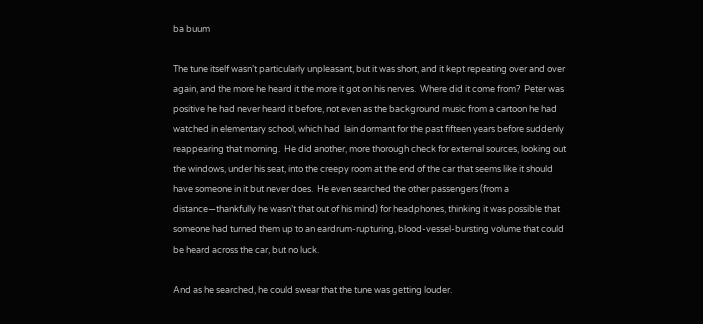ba buum

The tune itself wasn’t particularly unpleasant, but it was short, and it kept repeating over and over again, and the more he heard it the more it got on his nerves.  Where did it come from?  Peter was positive he had never heard it before, not even as the background music from a cartoon he had watched in elementary school, which had  lain dormant for the past fifteen years before suddenly reappearing that morning.  He did another, more thorough check for external sources, looking out the windows, under his seat, into the creepy room at the end of the car that seems like it should have someone in it but never does.  He even searched the other passengers (from a distance—thankfully he wasn’t that out of his mind) for headphones, thinking it was possible that someone had turned them up to an eardrum-rupturing, blood-vessel-bursting volume that could be heard across the car, but no luck.

And as he searched, he could swear that the tune was getting louder.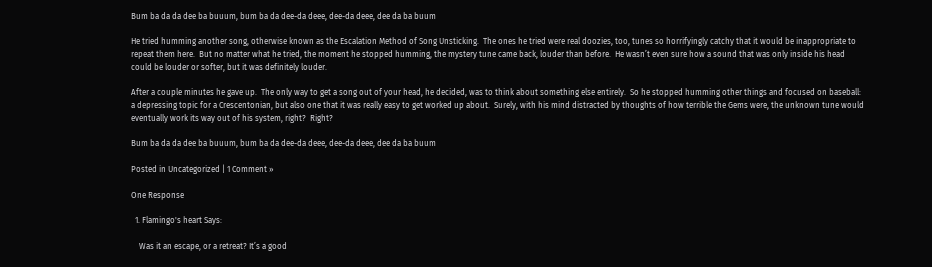Bum ba da da dee ba buuum, bum ba da dee-da deee, dee-da deee, dee da ba buum

He tried humming another song, otherwise known as the Escalation Method of Song Unsticking.  The ones he tried were real doozies, too, tunes so horrifyingly catchy that it would be inappropriate to repeat them here.  But no matter what he tried, the moment he stopped humming, the mystery tune came back, louder than before.  He wasn’t even sure how a sound that was only inside his head could be louder or softer, but it was definitely louder.

After a couple minutes he gave up.  The only way to get a song out of your head, he decided, was to think about something else entirely.  So he stopped humming other things and focused on baseball: a depressing topic for a Crescentonian, but also one that it was really easy to get worked up about.  Surely, with his mind distracted by thoughts of how terrible the Gems were, the unknown tune would eventually work its way out of his system, right?  Right?

Bum ba da da dee ba buuum, bum ba da dee-da deee, dee-da deee, dee da ba buum

Posted in Uncategorized | 1 Comment »

One Response

  1. Flamingo's heart Says:

    Was it an escape, or a retreat? It’s a good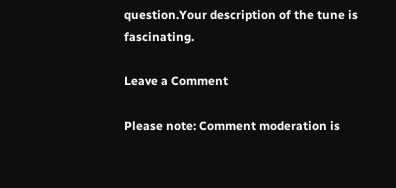question.Your description of the tune is fascinating.

Leave a Comment

Please note: Comment moderation is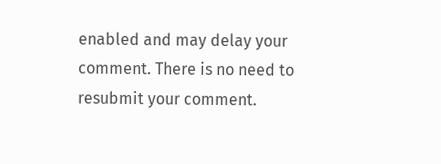enabled and may delay your comment. There is no need to resubmit your comment.